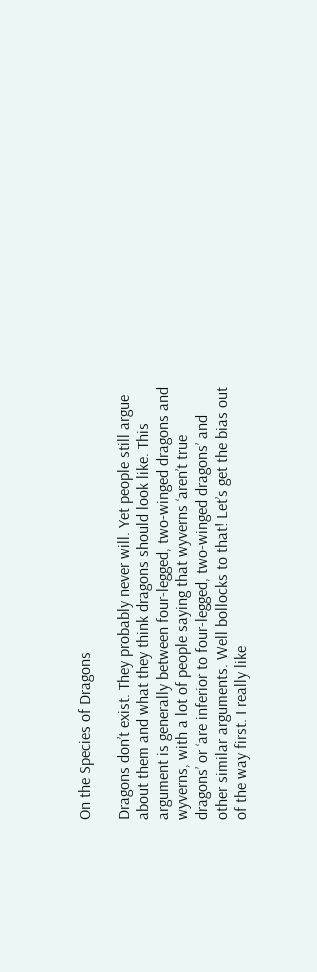On the Species of Dragons

Dragons don’t exist. They probably never will. Yet people still argue about them and what they think dragons should look like. This argument is generally between four-legged, two-winged dragons and wyverns, with a lot of people saying that wyverns ‘aren’t true dragons’ or ‘are inferior to four-legged, two-winged dragons’ and other similar arguments. Well bollocks to that! Let’s get the bias out of the way first. I really like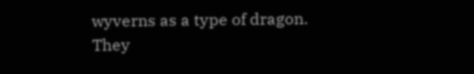wyverns as a type of dragon. They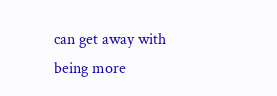can get away with being more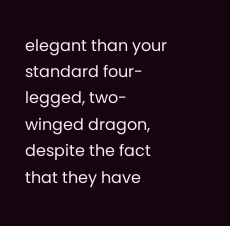elegant than your standard four-legged, two-winged dragon, despite the fact that they have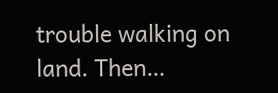trouble walking on land. Then…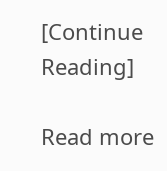[Continue Reading]

Read more